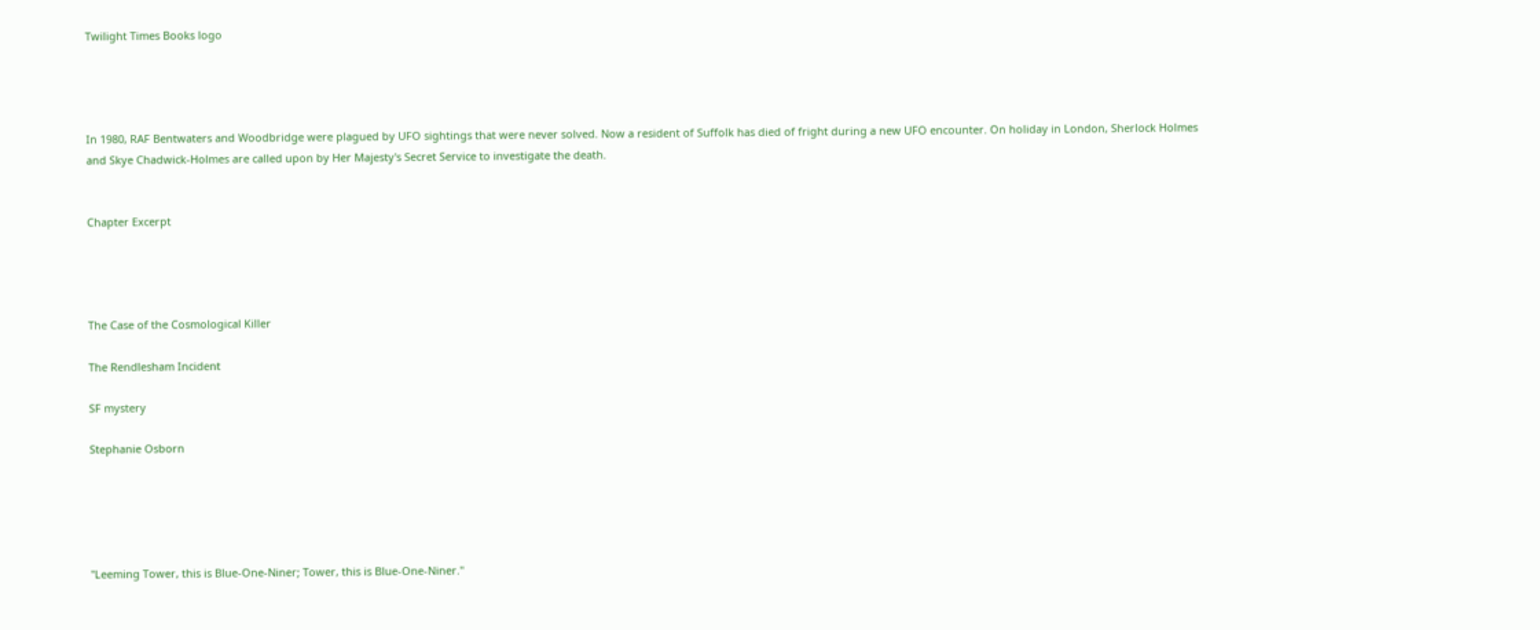Twilight Times Books logo




In 1980, RAF Bentwaters and Woodbridge were plagued by UFO sightings that were never solved. Now a resident of Suffolk has died of fright during a new UFO encounter. On holiday in London, Sherlock Holmes and Skye Chadwick-Holmes are called upon by Her Majesty's Secret Service to investigate the death.


Chapter Excerpt




The Case of the Cosmological Killer

The Rendlesham Incident

SF mystery

Stephanie Osborn





"Leeming Tower, this is Blue-One-Niner; Tower, this is Blue-One-Niner."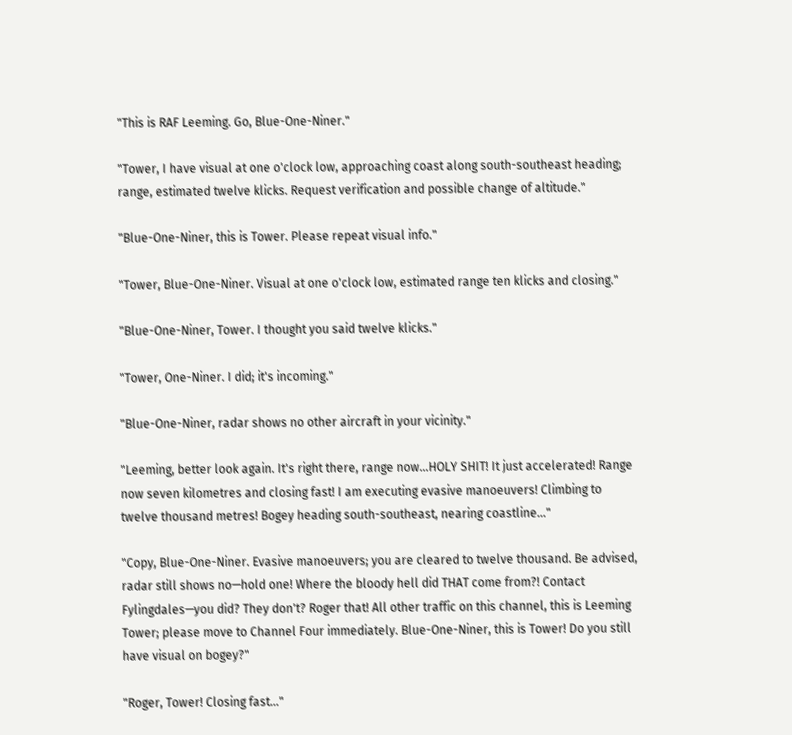"This is RAF Leeming. Go, Blue-One-Niner."

"Tower, I have visual at one o'clock low, approaching coast along south-southeast heading; range, estimated twelve klicks. Request verification and possible change of altitude."

"Blue-One-Niner, this is Tower. Please repeat visual info."

"Tower, Blue-One-Niner. Visual at one o'clock low, estimated range ten klicks and closing."

"Blue-One-Niner, Tower. I thought you said twelve klicks."

"Tower, One-Niner. I did; it's incoming."

"Blue-One-Niner, radar shows no other aircraft in your vicinity."

"Leeming, better look again. It's right there, range now…HOLY SHIT! It just accelerated! Range now seven kilometres and closing fast! I am executing evasive manoeuvers! Climbing to twelve thousand metres! Bogey heading south-southeast, nearing coastline…"

"Copy, Blue-One-Niner. Evasive manoeuvers; you are cleared to twelve thousand. Be advised, radar still shows no—hold one! Where the bloody hell did THAT come from?! Contact Fylingdales—you did? They don't? Roger that! All other traffic on this channel, this is Leeming Tower; please move to Channel Four immediately. Blue-One-Niner, this is Tower! Do you still have visual on bogey?"

"Roger, Tower! Closing fast…"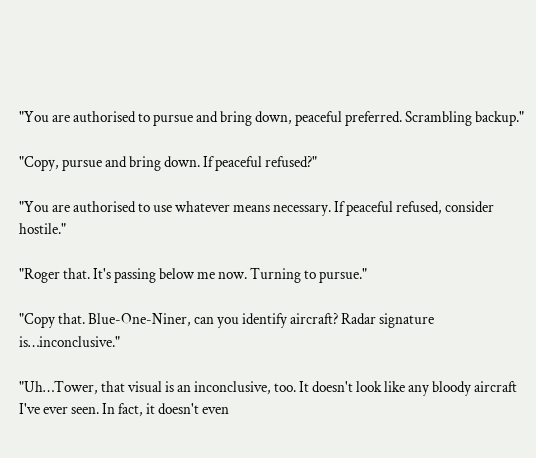"You are authorised to pursue and bring down, peaceful preferred. Scrambling backup."

"Copy, pursue and bring down. If peaceful refused?"

"You are authorised to use whatever means necessary. If peaceful refused, consider hostile."

"Roger that. It's passing below me now. Turning to pursue."

"Copy that. Blue-One-Niner, can you identify aircraft? Radar signature is…inconclusive."

"Uh…Tower, that visual is an inconclusive, too. It doesn't look like any bloody aircraft I've ever seen. In fact, it doesn't even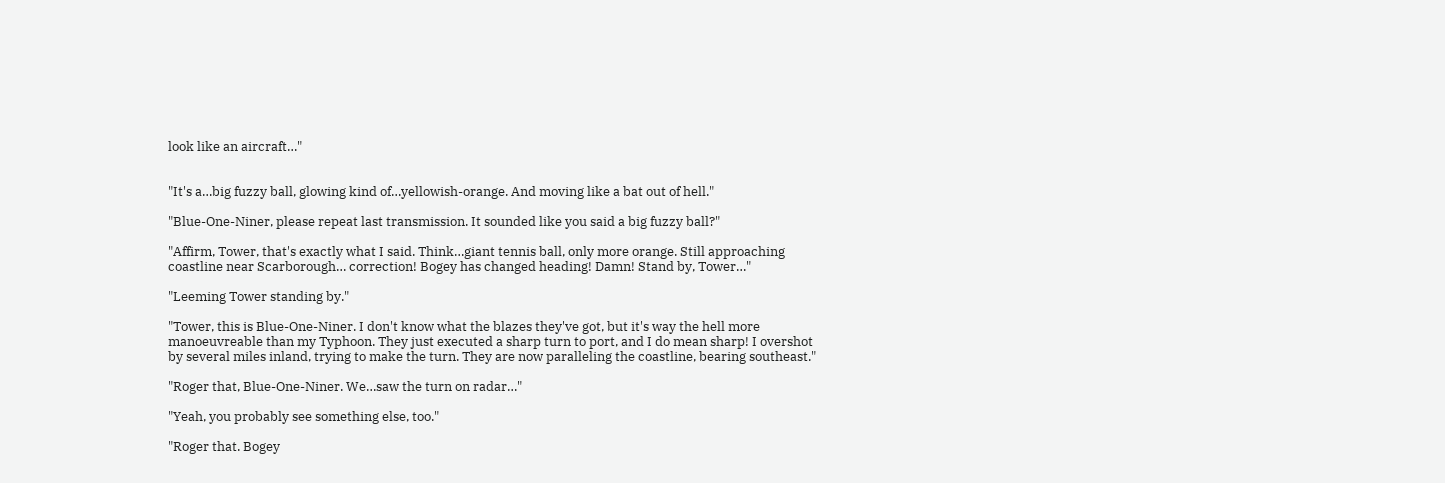look like an aircraft…"


"It's a…big fuzzy ball, glowing kind of…yellowish-orange. And moving like a bat out of hell."

"Blue-One-Niner, please repeat last transmission. It sounded like you said a big fuzzy ball?"

"Affirm, Tower, that's exactly what I said. Think…giant tennis ball, only more orange. Still approaching coastline near Scarborough… correction! Bogey has changed heading! Damn! Stand by, Tower…"

"Leeming Tower standing by."

"Tower, this is Blue-One-Niner. I don't know what the blazes they've got, but it's way the hell more manoeuvreable than my Typhoon. They just executed a sharp turn to port, and I do mean sharp! I overshot by several miles inland, trying to make the turn. They are now paralleling the coastline, bearing southeast."

"Roger that, Blue-One-Niner. We…saw the turn on radar…"

"Yeah, you probably see something else, too."

"Roger that. Bogey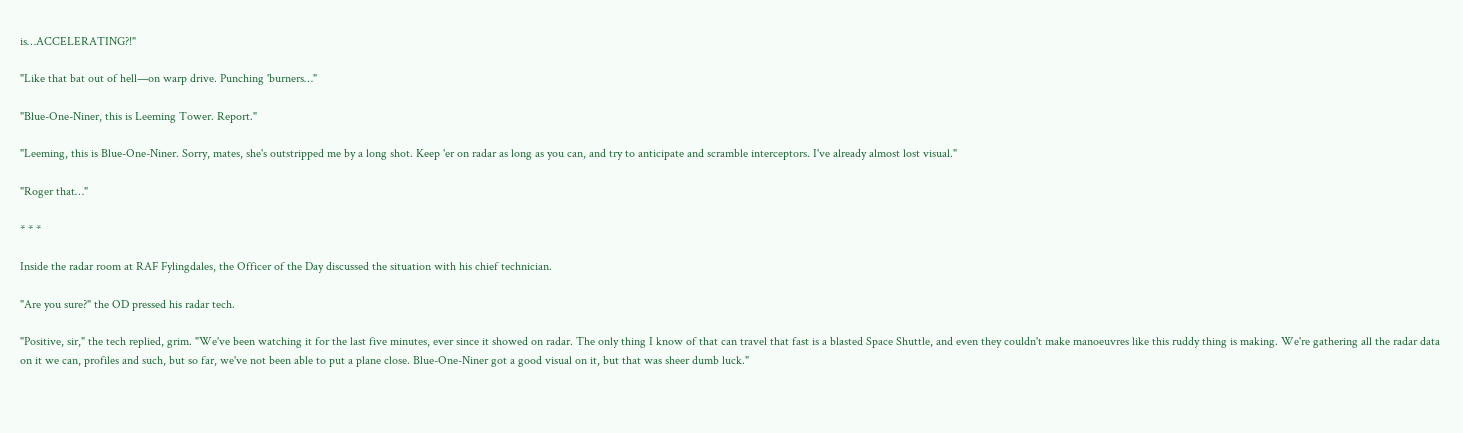is…ACCELERATING?!"

"Like that bat out of hell—on warp drive. Punching 'burners…"

"Blue-One-Niner, this is Leeming Tower. Report."

"Leeming, this is Blue-One-Niner. Sorry, mates, she's outstripped me by a long shot. Keep 'er on radar as long as you can, and try to anticipate and scramble interceptors. I've already almost lost visual."

"Roger that…"

* * *

Inside the radar room at RAF Fylingdales, the Officer of the Day discussed the situation with his chief technician.

"Are you sure?" the OD pressed his radar tech.

"Positive, sir," the tech replied, grim. "We've been watching it for the last five minutes, ever since it showed on radar. The only thing I know of that can travel that fast is a blasted Space Shuttle, and even they couldn't make manoeuvres like this ruddy thing is making. We're gathering all the radar data on it we can, profiles and such, but so far, we've not been able to put a plane close. Blue-One-Niner got a good visual on it, but that was sheer dumb luck."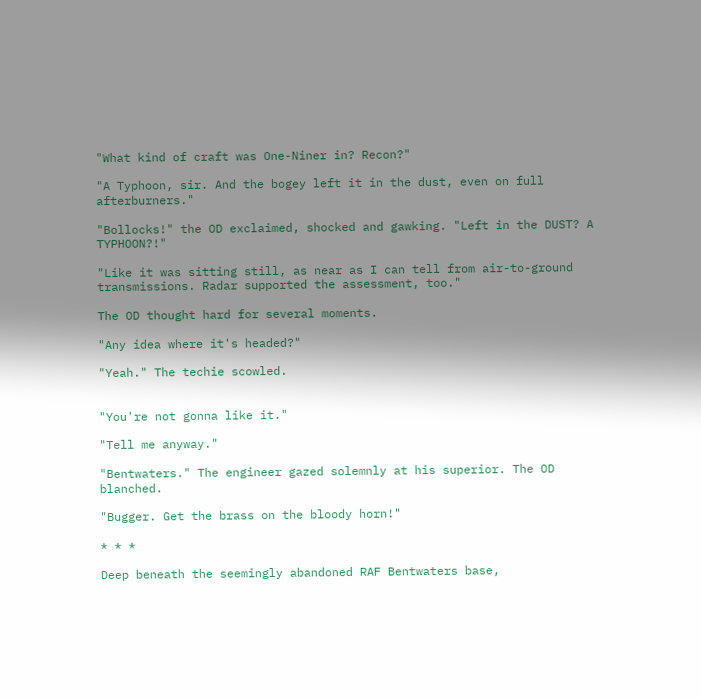"What kind of craft was One-Niner in? Recon?"

"A Typhoon, sir. And the bogey left it in the dust, even on full afterburners."

"Bollocks!" the OD exclaimed, shocked and gawking. "Left in the DUST? A TYPHOON?!"

"Like it was sitting still, as near as I can tell from air-to-ground transmissions. Radar supported the assessment, too."

The OD thought hard for several moments.

"Any idea where it's headed?"

"Yeah." The techie scowled.


"You're not gonna like it."

"Tell me anyway."

"Bentwaters." The engineer gazed solemnly at his superior. The OD blanched.

"Bugger. Get the brass on the bloody horn!"

* * *

Deep beneath the seemingly abandoned RAF Bentwaters base,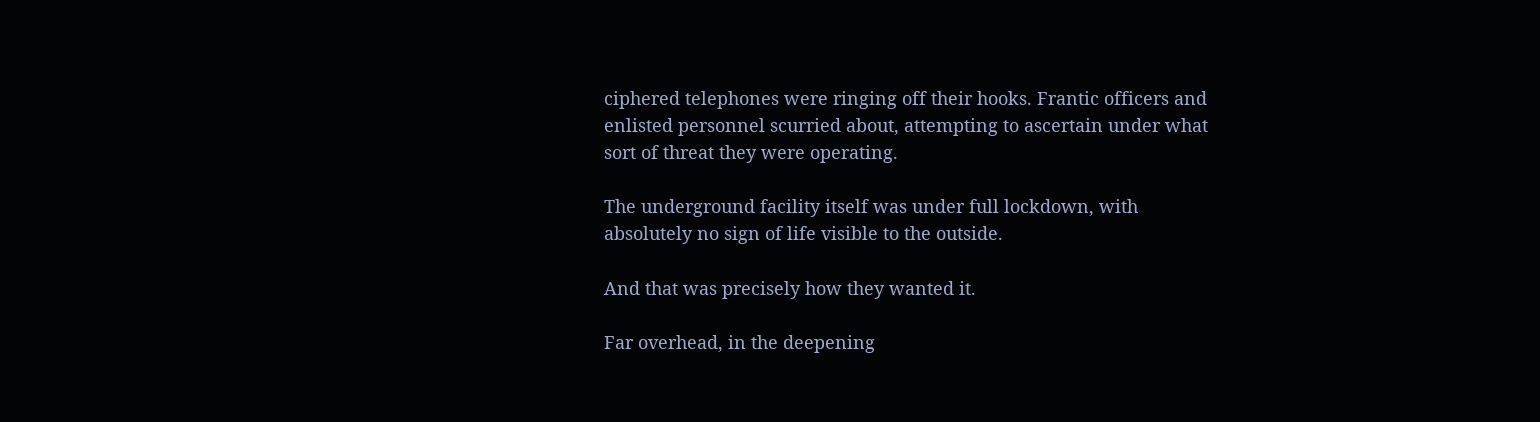ciphered telephones were ringing off their hooks. Frantic officers and enlisted personnel scurried about, attempting to ascertain under what sort of threat they were operating.

The underground facility itself was under full lockdown, with absolutely no sign of life visible to the outside.

And that was precisely how they wanted it.

Far overhead, in the deepening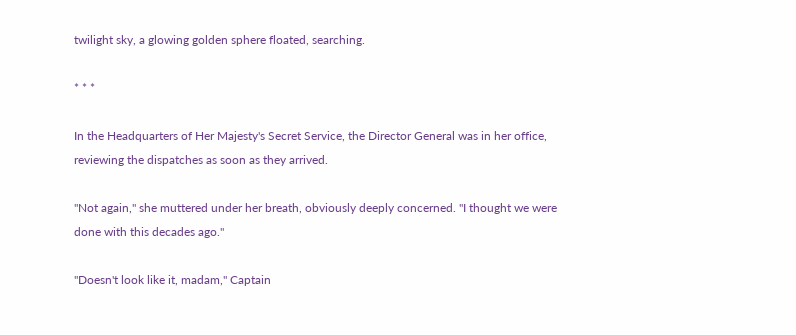twilight sky, a glowing golden sphere floated, searching.

* * *

In the Headquarters of Her Majesty's Secret Service, the Director General was in her office, reviewing the dispatches as soon as they arrived.

"Not again," she muttered under her breath, obviously deeply concerned. "I thought we were done with this decades ago."

"Doesn't look like it, madam," Captain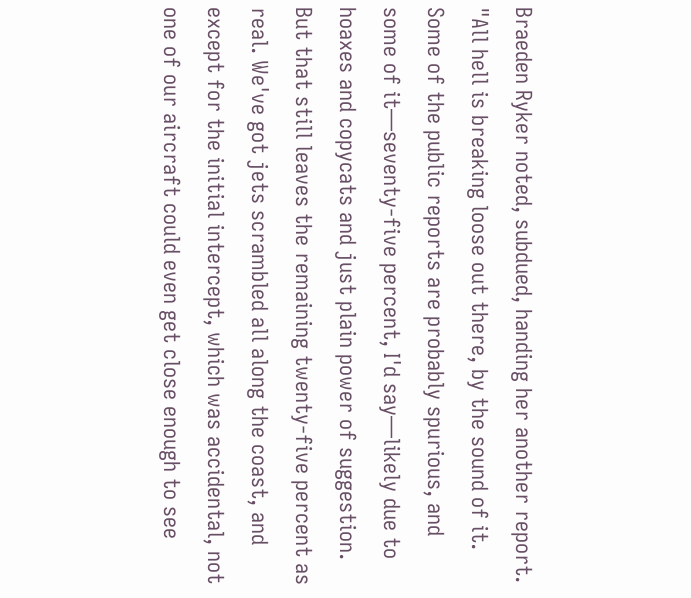Braeden Ryker noted, subdued, handing her another report. "All hell is breaking loose out there, by the sound of it. Some of the public reports are probably spurious, and some of it—seventy-five percent, I'd say—likely due to hoaxes and copycats and just plain power of suggestion. But that still leaves the remaining twenty-five percent as real. We've got jets scrambled all along the coast, and except for the initial intercept, which was accidental, not one of our aircraft could even get close enough to see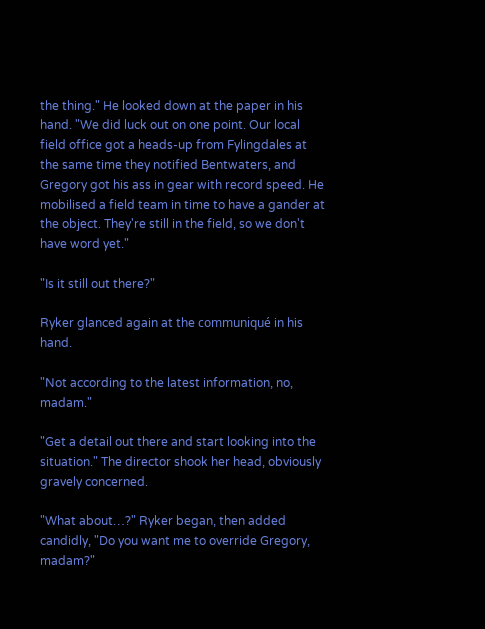the thing." He looked down at the paper in his hand. "We did luck out on one point. Our local field office got a heads-up from Fylingdales at the same time they notified Bentwaters, and Gregory got his ass in gear with record speed. He mobilised a field team in time to have a gander at the object. They're still in the field, so we don't have word yet."

"Is it still out there?"

Ryker glanced again at the communiqué in his hand.

"Not according to the latest information, no, madam."

"Get a detail out there and start looking into the situation." The director shook her head, obviously gravely concerned.

"What about…?" Ryker began, then added candidly, "Do you want me to override Gregory, madam?"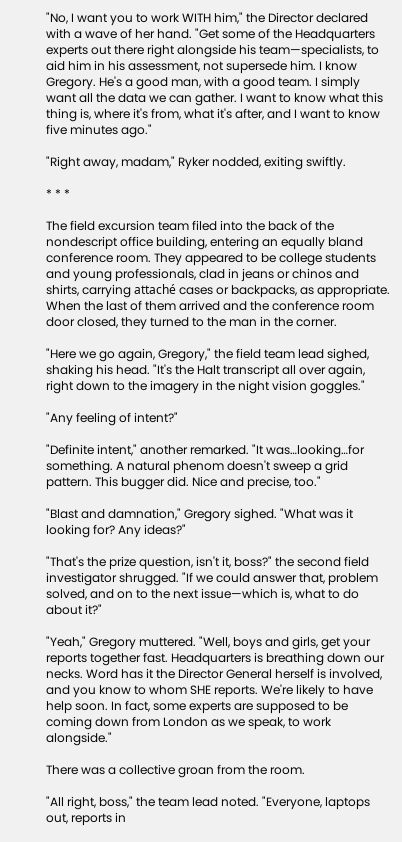"No, I want you to work WITH him," the Director declared with a wave of her hand. "Get some of the Headquarters experts out there right alongside his team—specialists, to aid him in his assessment, not supersede him. I know Gregory. He's a good man, with a good team. I simply want all the data we can gather. I want to know what this thing is, where it's from, what it's after, and I want to know five minutes ago."

"Right away, madam," Ryker nodded, exiting swiftly.

* * *

The field excursion team filed into the back of the nondescript office building, entering an equally bland conference room. They appeared to be college students and young professionals, clad in jeans or chinos and shirts, carrying attaché cases or backpacks, as appropriate. When the last of them arrived and the conference room door closed, they turned to the man in the corner.

"Here we go again, Gregory," the field team lead sighed, shaking his head. "It's the Halt transcript all over again, right down to the imagery in the night vision goggles."

"Any feeling of intent?"

"Definite intent," another remarked. "It was…looking…for something. A natural phenom doesn't sweep a grid pattern. This bugger did. Nice and precise, too."

"Blast and damnation," Gregory sighed. "What was it looking for? Any ideas?"

"That's the prize question, isn't it, boss?" the second field investigator shrugged. "If we could answer that, problem solved, and on to the next issue—which is, what to do about it?"

"Yeah," Gregory muttered. "Well, boys and girls, get your reports together fast. Headquarters is breathing down our necks. Word has it the Director General herself is involved, and you know to whom SHE reports. We're likely to have help soon. In fact, some experts are supposed to be coming down from London as we speak, to work alongside."

There was a collective groan from the room.

"All right, boss," the team lead noted. "Everyone, laptops out, reports in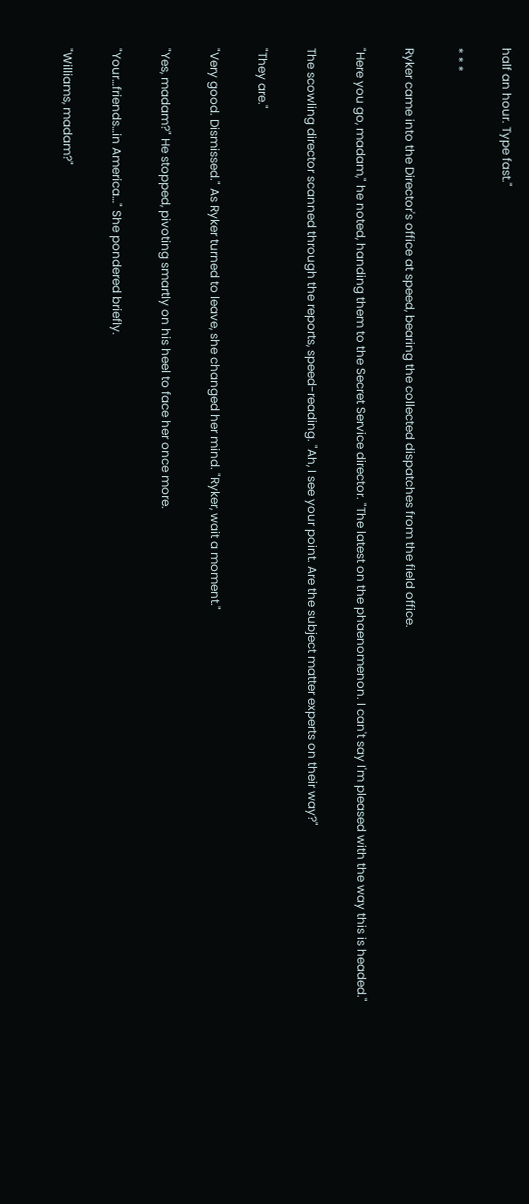half an hour. Type fast."

* * *

Ryker came into the Director's office at speed, bearing the collected dispatches from the field office.

"Here you go, madam," he noted, handing them to the Secret Service director. "The latest on the phaenomenon. I can't say I'm pleased with the way this is headed."

The scowling director scanned through the reports, speed-reading. "Ah, I see your point. Are the subject matter experts on their way?"

"They are."

"Very good. Dismissed." As Ryker turned to leave, she changed her mind. "Ryker, wait a moment."

"Yes, madam?" He stopped, pivoting smartly on his heel to face her once more.

"Your…friends…in America…" She pondered briefly.

"Williams, madam?"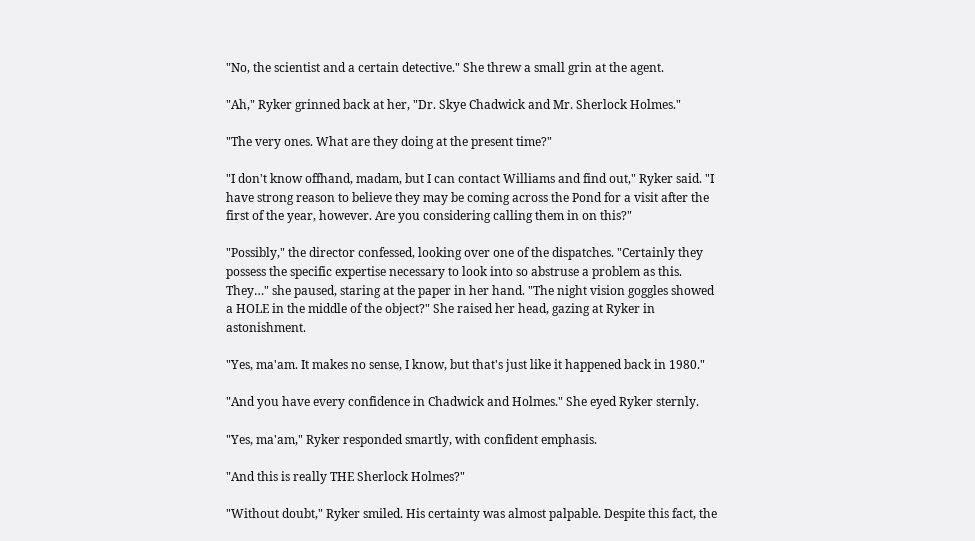"No, the scientist and a certain detective." She threw a small grin at the agent.

"Ah," Ryker grinned back at her, "Dr. Skye Chadwick and Mr. Sherlock Holmes."

"The very ones. What are they doing at the present time?"

"I don't know offhand, madam, but I can contact Williams and find out," Ryker said. "I have strong reason to believe they may be coming across the Pond for a visit after the first of the year, however. Are you considering calling them in on this?"

"Possibly," the director confessed, looking over one of the dispatches. "Certainly they possess the specific expertise necessary to look into so abstruse a problem as this. They…" she paused, staring at the paper in her hand. "The night vision goggles showed a HOLE in the middle of the object?" She raised her head, gazing at Ryker in astonishment.

"Yes, ma'am. It makes no sense, I know, but that's just like it happened back in 1980."

"And you have every confidence in Chadwick and Holmes." She eyed Ryker sternly.

"Yes, ma'am," Ryker responded smartly, with confident emphasis.

"And this is really THE Sherlock Holmes?"

"Without doubt," Ryker smiled. His certainty was almost palpable. Despite this fact, the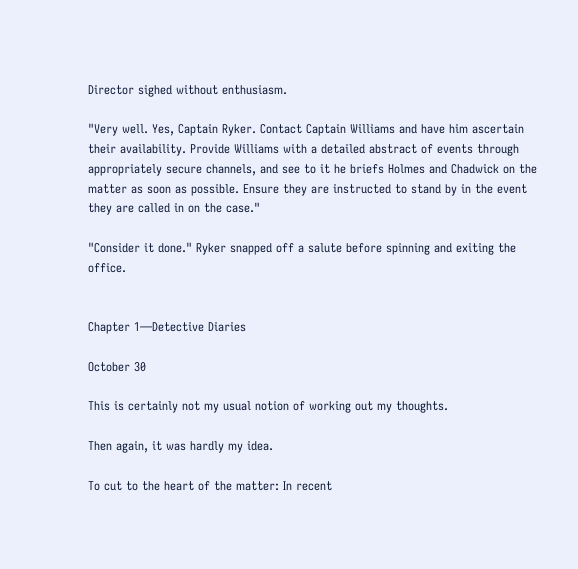Director sighed without enthusiasm.

"Very well. Yes, Captain Ryker. Contact Captain Williams and have him ascertain their availability. Provide Williams with a detailed abstract of events through appropriately secure channels, and see to it he briefs Holmes and Chadwick on the matter as soon as possible. Ensure they are instructed to stand by in the event they are called in on the case."

"Consider it done." Ryker snapped off a salute before spinning and exiting the office.


Chapter 1—Detective Diaries

October 30

This is certainly not my usual notion of working out my thoughts.

Then again, it was hardly my idea.

To cut to the heart of the matter: In recent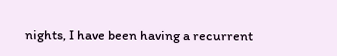nights, I have been having a recurrent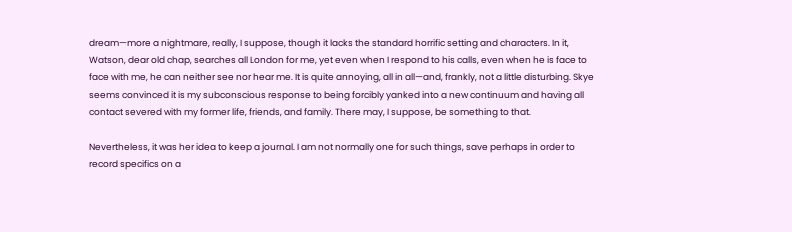dream—more a nightmare, really, I suppose, though it lacks the standard horrific setting and characters. In it, Watson, dear old chap, searches all London for me, yet even when I respond to his calls, even when he is face to face with me, he can neither see nor hear me. It is quite annoying, all in all—and, frankly, not a little disturbing. Skye seems convinced it is my subconscious response to being forcibly yanked into a new continuum and having all contact severed with my former life, friends, and family. There may, I suppose, be something to that.

Nevertheless, it was her idea to keep a journal. I am not normally one for such things, save perhaps in order to record specifics on a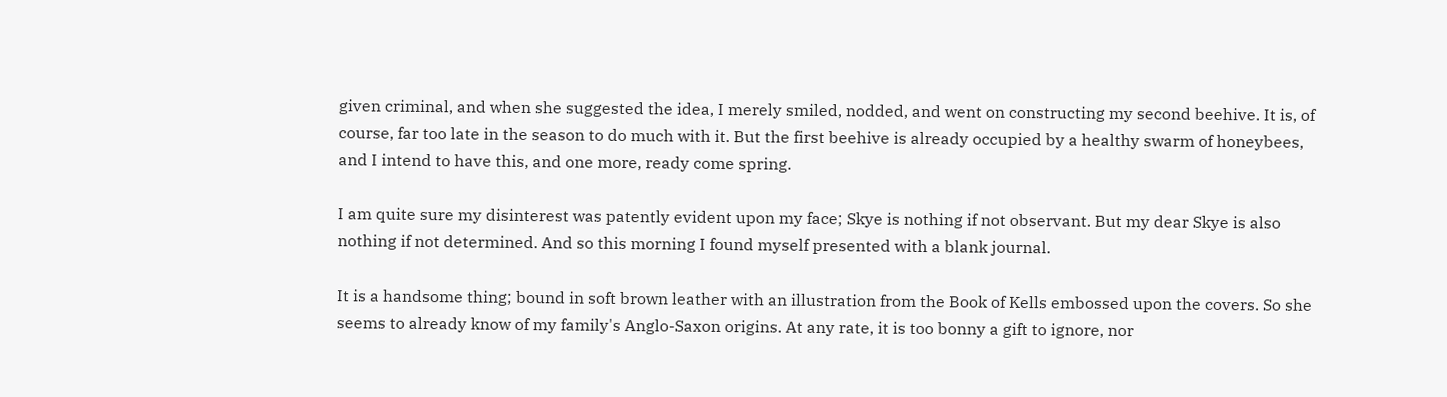given criminal, and when she suggested the idea, I merely smiled, nodded, and went on constructing my second beehive. It is, of course, far too late in the season to do much with it. But the first beehive is already occupied by a healthy swarm of honeybees, and I intend to have this, and one more, ready come spring.

I am quite sure my disinterest was patently evident upon my face; Skye is nothing if not observant. But my dear Skye is also nothing if not determined. And so this morning I found myself presented with a blank journal.

It is a handsome thing; bound in soft brown leather with an illustration from the Book of Kells embossed upon the covers. So she seems to already know of my family's Anglo-Saxon origins. At any rate, it is too bonny a gift to ignore, nor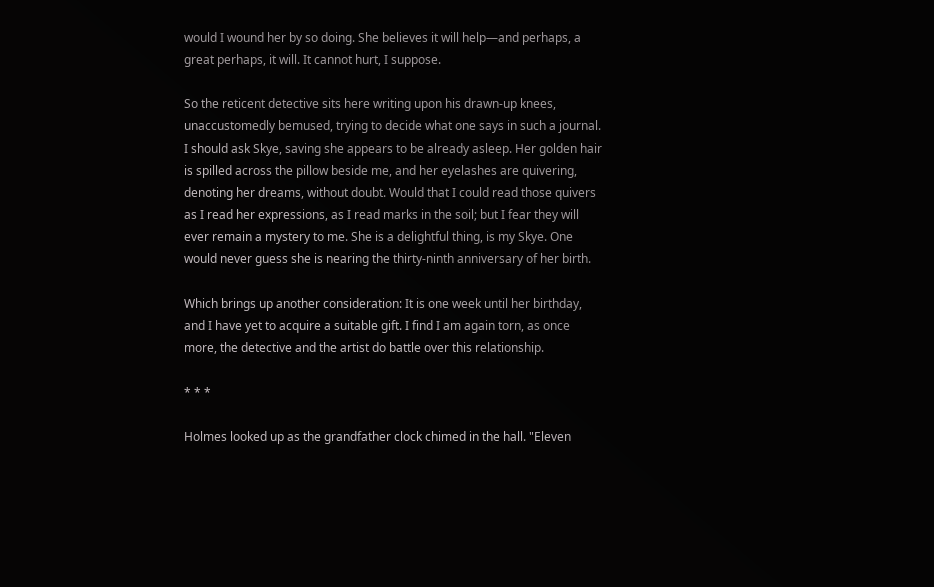would I wound her by so doing. She believes it will help—and perhaps, a great perhaps, it will. It cannot hurt, I suppose.

So the reticent detective sits here writing upon his drawn-up knees, unaccustomedly bemused, trying to decide what one says in such a journal. I should ask Skye, saving she appears to be already asleep. Her golden hair is spilled across the pillow beside me, and her eyelashes are quivering, denoting her dreams, without doubt. Would that I could read those quivers as I read her expressions, as I read marks in the soil; but I fear they will ever remain a mystery to me. She is a delightful thing, is my Skye. One would never guess she is nearing the thirty-ninth anniversary of her birth.

Which brings up another consideration: It is one week until her birthday, and I have yet to acquire a suitable gift. I find I am again torn, as once more, the detective and the artist do battle over this relationship.

* * *

Holmes looked up as the grandfather clock chimed in the hall. "Eleven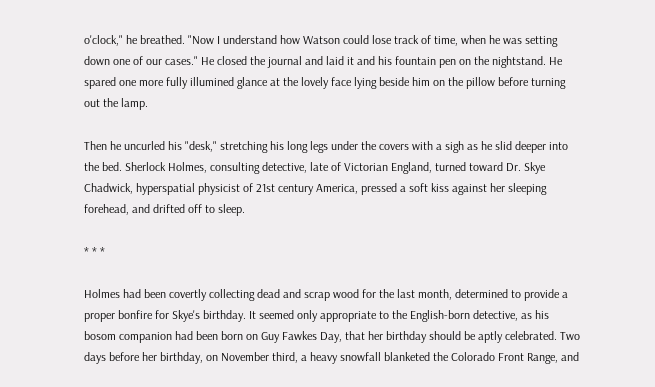o'clock," he breathed. "Now I understand how Watson could lose track of time, when he was setting down one of our cases." He closed the journal and laid it and his fountain pen on the nightstand. He spared one more fully illumined glance at the lovely face lying beside him on the pillow before turning out the lamp.

Then he uncurled his "desk," stretching his long legs under the covers with a sigh as he slid deeper into the bed. Sherlock Holmes, consulting detective, late of Victorian England, turned toward Dr. Skye Chadwick, hyperspatial physicist of 21st century America, pressed a soft kiss against her sleeping forehead, and drifted off to sleep.

* * *

Holmes had been covertly collecting dead and scrap wood for the last month, determined to provide a proper bonfire for Skye's birthday. It seemed only appropriate to the English-born detective, as his bosom companion had been born on Guy Fawkes Day, that her birthday should be aptly celebrated. Two days before her birthday, on November third, a heavy snowfall blanketed the Colorado Front Range, and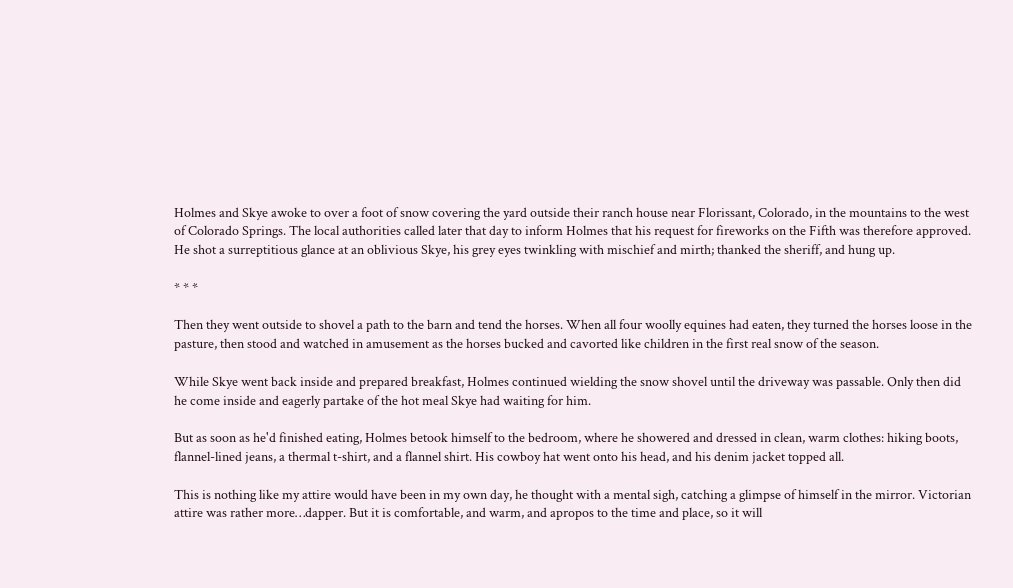Holmes and Skye awoke to over a foot of snow covering the yard outside their ranch house near Florissant, Colorado, in the mountains to the west of Colorado Springs. The local authorities called later that day to inform Holmes that his request for fireworks on the Fifth was therefore approved. He shot a surreptitious glance at an oblivious Skye, his grey eyes twinkling with mischief and mirth; thanked the sheriff, and hung up.

* * *

Then they went outside to shovel a path to the barn and tend the horses. When all four woolly equines had eaten, they turned the horses loose in the pasture, then stood and watched in amusement as the horses bucked and cavorted like children in the first real snow of the season.

While Skye went back inside and prepared breakfast, Holmes continued wielding the snow shovel until the driveway was passable. Only then did he come inside and eagerly partake of the hot meal Skye had waiting for him.

But as soon as he'd finished eating, Holmes betook himself to the bedroom, where he showered and dressed in clean, warm clothes: hiking boots, flannel-lined jeans, a thermal t-shirt, and a flannel shirt. His cowboy hat went onto his head, and his denim jacket topped all.

This is nothing like my attire would have been in my own day, he thought with a mental sigh, catching a glimpse of himself in the mirror. Victorian attire was rather more…dapper. But it is comfortable, and warm, and apropos to the time and place, so it will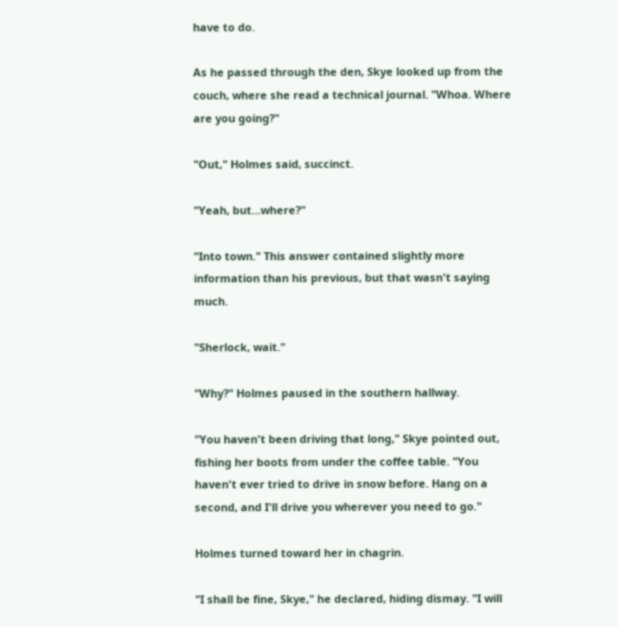have to do.

As he passed through the den, Skye looked up from the couch, where she read a technical journal. "Whoa. Where are you going?"

"Out," Holmes said, succinct.

"Yeah, but…where?"

"Into town." This answer contained slightly more information than his previous, but that wasn't saying much.

"Sherlock, wait."

"Why?" Holmes paused in the southern hallway.

"You haven't been driving that long," Skye pointed out, fishing her boots from under the coffee table. "You haven't ever tried to drive in snow before. Hang on a second, and I'll drive you wherever you need to go."

Holmes turned toward her in chagrin.

"I shall be fine, Skye," he declared, hiding dismay. "I will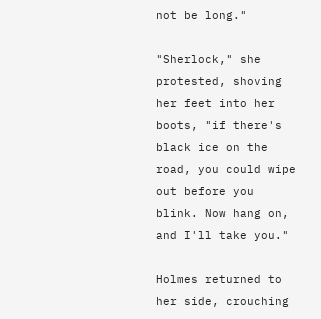not be long."

"Sherlock," she protested, shoving her feet into her boots, "if there's black ice on the road, you could wipe out before you blink. Now hang on, and I'll take you."

Holmes returned to her side, crouching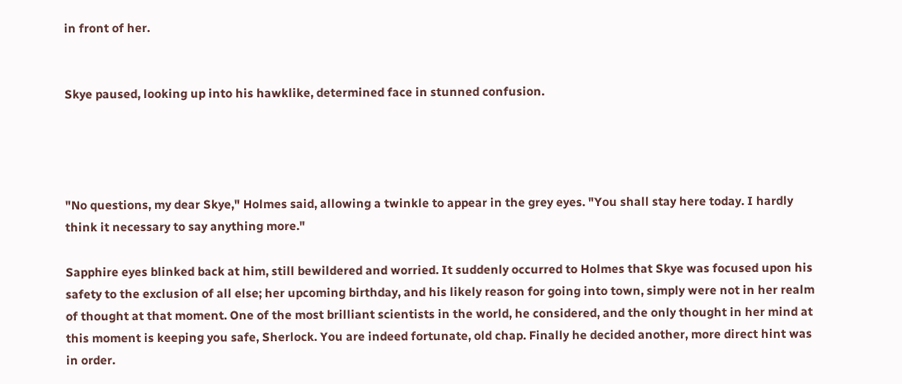in front of her.


Skye paused, looking up into his hawklike, determined face in stunned confusion.




"No questions, my dear Skye," Holmes said, allowing a twinkle to appear in the grey eyes. "You shall stay here today. I hardly think it necessary to say anything more."

Sapphire eyes blinked back at him, still bewildered and worried. It suddenly occurred to Holmes that Skye was focused upon his safety to the exclusion of all else; her upcoming birthday, and his likely reason for going into town, simply were not in her realm of thought at that moment. One of the most brilliant scientists in the world, he considered, and the only thought in her mind at this moment is keeping you safe, Sherlock. You are indeed fortunate, old chap. Finally he decided another, more direct hint was in order.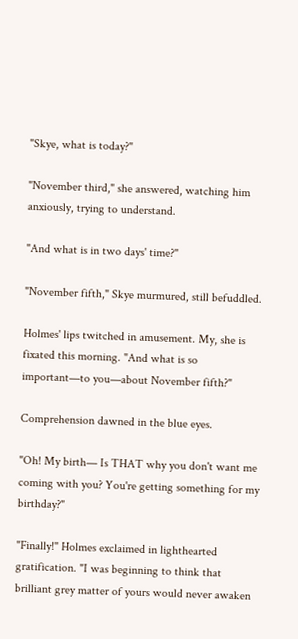"Skye, what is today?"

"November third," she answered, watching him anxiously, trying to understand.

"And what is in two days' time?"

"November fifth," Skye murmured, still befuddled.

Holmes' lips twitched in amusement. My, she is fixated this morning. "And what is so important—to you—about November fifth?"

Comprehension dawned in the blue eyes.

"Oh! My birth— Is THAT why you don't want me coming with you? You're getting something for my birthday?"

"Finally!" Holmes exclaimed in lighthearted gratification. "I was beginning to think that brilliant grey matter of yours would never awaken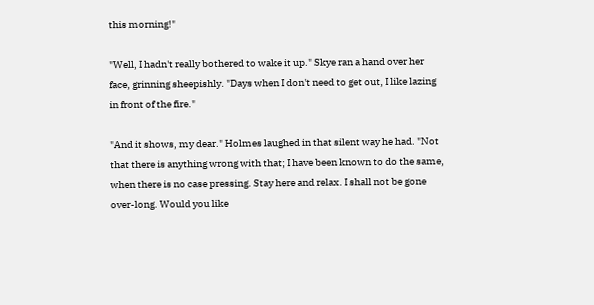this morning!"

"Well, I hadn't really bothered to wake it up." Skye ran a hand over her face, grinning sheepishly. "Days when I don't need to get out, I like lazing in front of the fire."

"And it shows, my dear." Holmes laughed in that silent way he had. "Not that there is anything wrong with that; I have been known to do the same, when there is no case pressing. Stay here and relax. I shall not be gone over-long. Would you like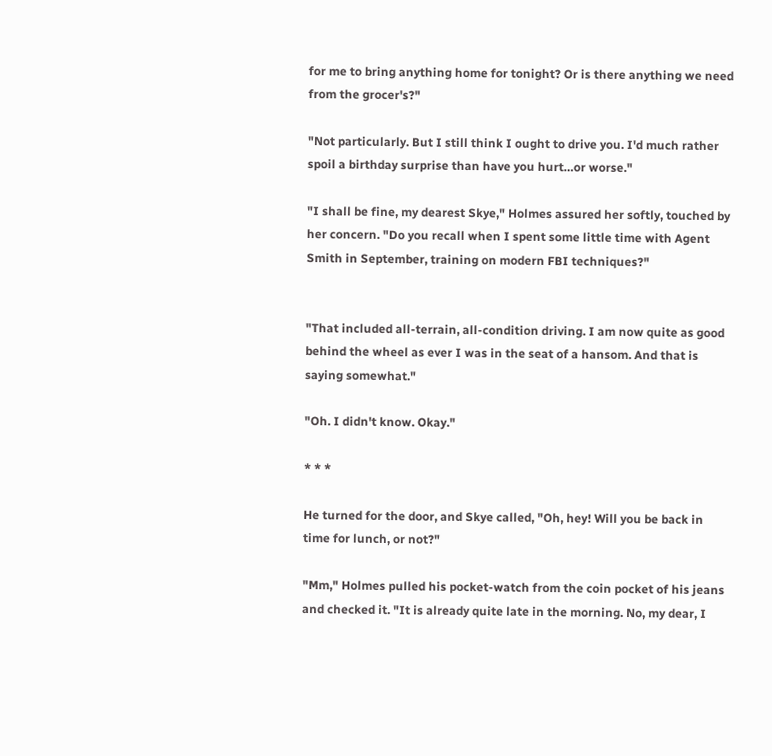for me to bring anything home for tonight? Or is there anything we need from the grocer's?"

"Not particularly. But I still think I ought to drive you. I'd much rather spoil a birthday surprise than have you hurt…or worse."

"I shall be fine, my dearest Skye," Holmes assured her softly, touched by her concern. "Do you recall when I spent some little time with Agent Smith in September, training on modern FBI techniques?"


"That included all-terrain, all-condition driving. I am now quite as good behind the wheel as ever I was in the seat of a hansom. And that is saying somewhat."

"Oh. I didn't know. Okay."

* * *

He turned for the door, and Skye called, "Oh, hey! Will you be back in time for lunch, or not?"

"Mm," Holmes pulled his pocket-watch from the coin pocket of his jeans and checked it. "It is already quite late in the morning. No, my dear, I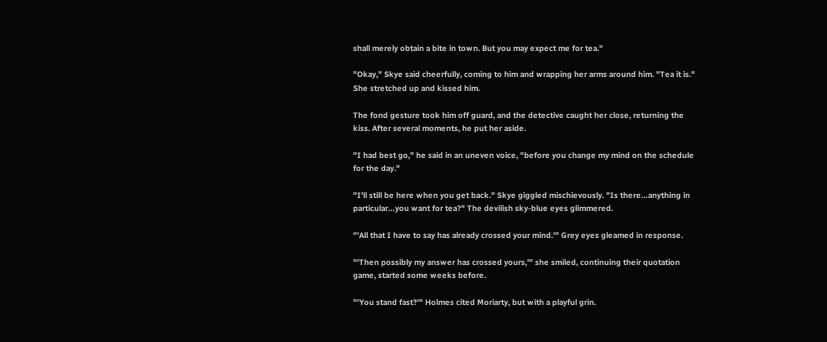shall merely obtain a bite in town. But you may expect me for tea."

"Okay," Skye said cheerfully, coming to him and wrapping her arms around him. "Tea it is." She stretched up and kissed him.

The fond gesture took him off guard, and the detective caught her close, returning the kiss. After several moments, he put her aside.

"I had best go," he said in an uneven voice, "before you change my mind on the schedule for the day."

"I'll still be here when you get back." Skye giggled mischievously. "Is there…anything in particular…you want for tea?" The devilish sky-blue eyes glimmered.

"'All that I have to say has already crossed your mind.'" Grey eyes gleamed in response.

"'Then possibly my answer has crossed yours,'" she smiled, continuing their quotation game, started some weeks before.

"'You stand fast?'" Holmes cited Moriarty, but with a playful grin.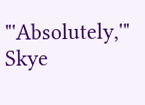"'Absolutely,'" Skye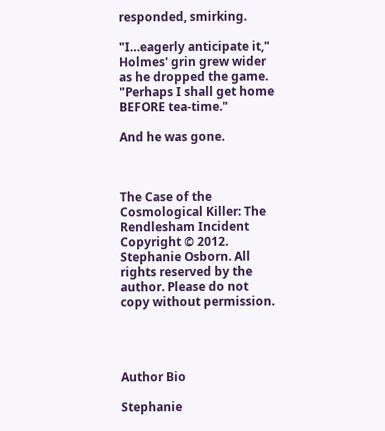responded, smirking.

"I…eagerly anticipate it," Holmes' grin grew wider as he dropped the game. "Perhaps I shall get home BEFORE tea-time."

And he was gone.



The Case of the Cosmological Killer: The Rendlesham Incident Copyright © 2012. Stephanie Osborn. All rights reserved by the author. Please do not copy without permission.




Author Bio

Stephanie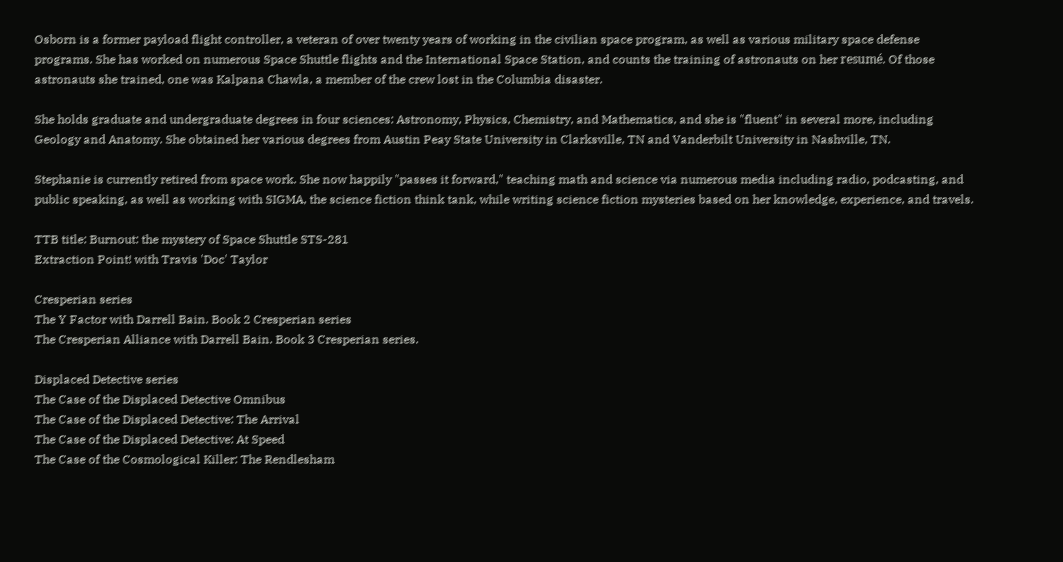Osborn is a former payload flight controller, a veteran of over twenty years of working in the civilian space program, as well as various military space defense programs. She has worked on numerous Space Shuttle flights and the International Space Station, and counts the training of astronauts on her resumé. Of those astronauts she trained, one was Kalpana Chawla, a member of the crew lost in the Columbia disaster.

She holds graduate and undergraduate degrees in four sciences: Astronomy, Physics, Chemistry, and Mathematics, and she is "fluent" in several more, including Geology and Anatomy. She obtained her various degrees from Austin Peay State University in Clarksville, TN and Vanderbilt University in Nashville, TN.

Stephanie is currently retired from space work. She now happily "passes it forward," teaching math and science via numerous media including radio, podcasting, and public speaking, as well as working with SIGMA, the science fiction think tank, while writing science fiction mysteries based on her knowledge, experience, and travels.

TTB title: Burnout: the mystery of Space Shuttle STS-281
Extraction Point! with Travis 'Doc' Taylor

Cresperian series
The Y Factor with Darrell Bain. Book 2 Cresperian series
The Cresperian Alliance with Darrell Bain. Book 3 Cresperian series.

Displaced Detective series
The Case of the Displaced Detective Omnibus
The Case of the Displaced Detective: The Arrival
The Case of the Displaced Detective: At Speed
The Case of the Cosmological Killer: The Rendlesham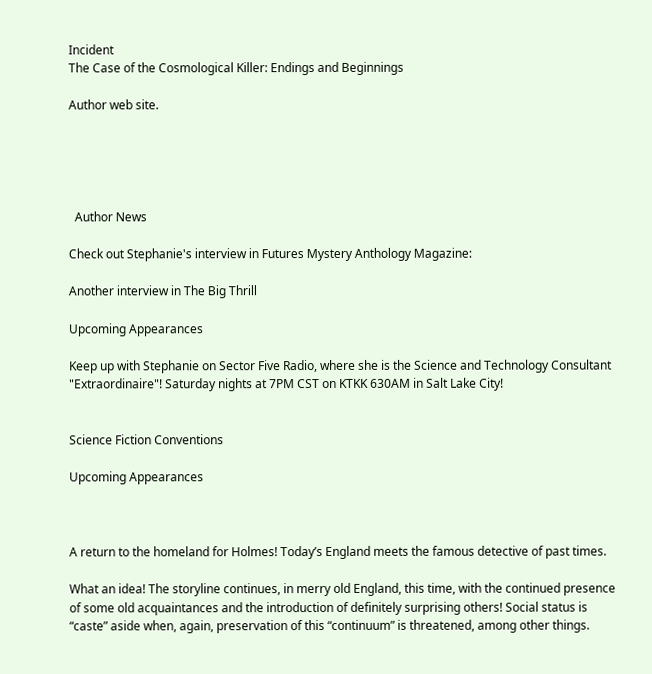Incident
The Case of the Cosmological Killer: Endings and Beginnings

Author web site.





  Author News

Check out Stephanie's interview in Futures Mystery Anthology Magazine:

Another interview in The Big Thrill

Upcoming Appearances

Keep up with Stephanie on Sector Five Radio, where she is the Science and Technology Consultant "Extraordinaire"! Saturday nights at 7PM CST on KTKK 630AM in Salt Lake City!


Science Fiction Conventions

Upcoming Appearances



A return to the homeland for Holmes! Today’s England meets the famous detective of past times.

What an idea! The storyline continues, in merry old England, this time, with the continued presence of some old acquaintances and the introduction of definitely surprising others! Social status is “caste” aside when, again, preservation of this “continuum” is threatened, among other things.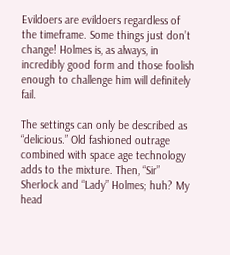Evildoers are evildoers regardless of the timeframe. Some things just don’t change! Holmes is, as always, in incredibly good form and those foolish enough to challenge him will definitely fail.

The settings can only be described as “delicious.” Old fashioned outrage combined with space age technology adds to the mixture. Then, “Sir” Sherlock and “Lady” Holmes; huh? My head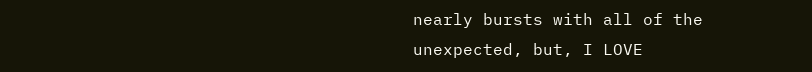nearly bursts with all of the unexpected, but, I LOVE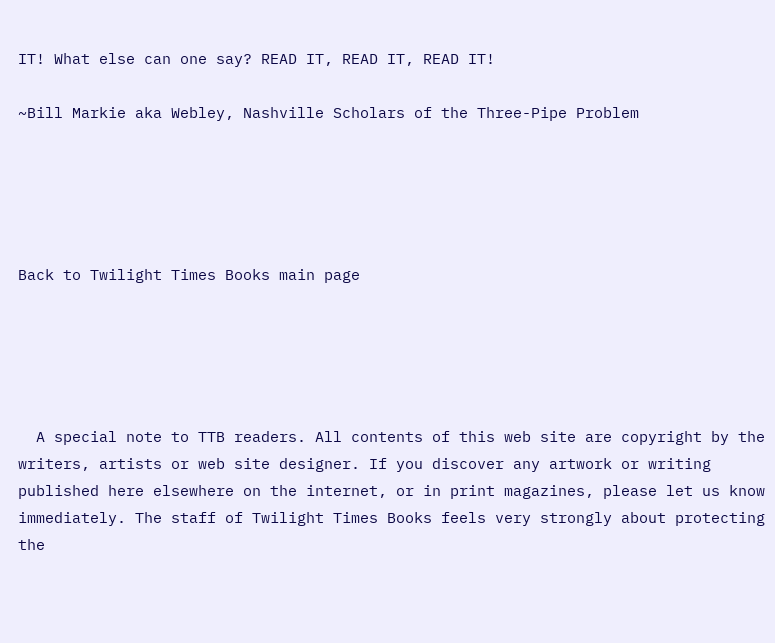IT! What else can one say? READ IT, READ IT, READ IT!

~Bill Markie aka Webley, Nashville Scholars of the Three-Pipe Problem





Back to Twilight Times Books main page





  A special note to TTB readers. All contents of this web site are copyright by the writers, artists or web site designer. If you discover any artwork or writing published here elsewhere on the internet, or in print magazines, please let us know immediately. The staff of Twilight Times Books feels very strongly about protecting the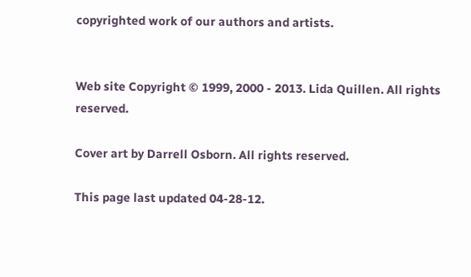copyrighted work of our authors and artists.


Web site Copyright © 1999, 2000 - 2013. Lida Quillen. All rights reserved.

Cover art by Darrell Osborn. All rights reserved.

This page last updated 04-28-12.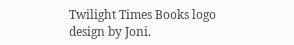Twilight Times Books logo design by Joni.